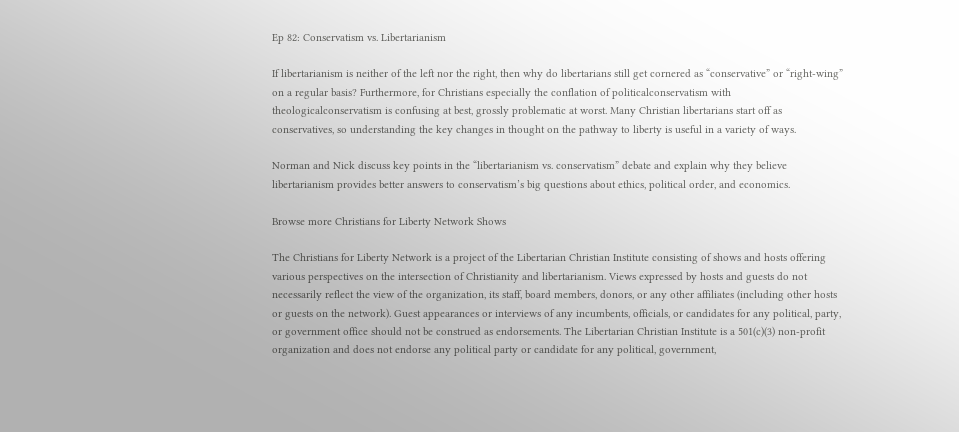Ep 82: Conservatism vs. Libertarianism

If libertarianism is neither of the left nor the right, then why do libertarians still get cornered as “conservative” or “right-wing” on a regular basis? Furthermore, for Christians especially the conflation of politicalconservatism with theologicalconservatism is confusing at best, grossly problematic at worst. Many Christian libertarians start off as conservatives, so understanding the key changes in thought on the pathway to liberty is useful in a variety of ways.

Norman and Nick discuss key points in the “libertarianism vs. conservatism” debate and explain why they believe libertarianism provides better answers to conservatism’s big questions about ethics, political order, and economics.

Browse more Christians for Liberty Network Shows

The Christians for Liberty Network is a project of the Libertarian Christian Institute consisting of shows and hosts offering various perspectives on the intersection of Christianity and libertarianism. Views expressed by hosts and guests do not necessarily reflect the view of the organization, its staff, board members, donors, or any other affiliates (including other hosts or guests on the network). Guest appearances or interviews of any incumbents, officials, or candidates for any political, party, or government office should not be construed as endorsements. The Libertarian Christian Institute is a 501(c)(3) non-profit organization and does not endorse any political party or candidate for any political, government,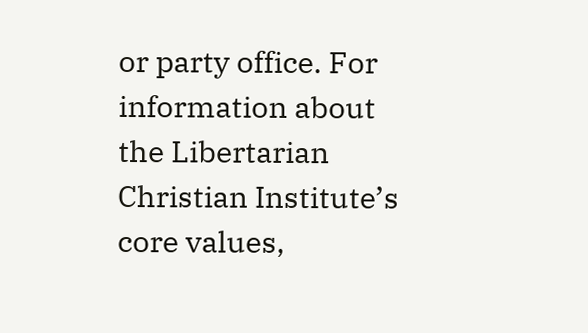or party office. For information about the Libertarian Christian Institute’s core values,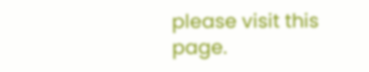please visit this page.